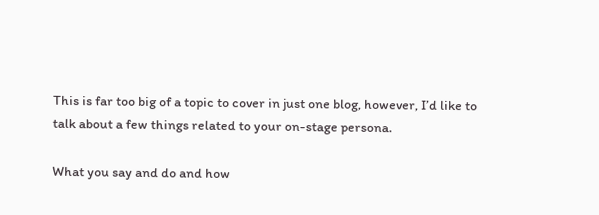This is far too big of a topic to cover in just one blog, however, I’d like to talk about a few things related to your on-stage persona.

What you say and do and how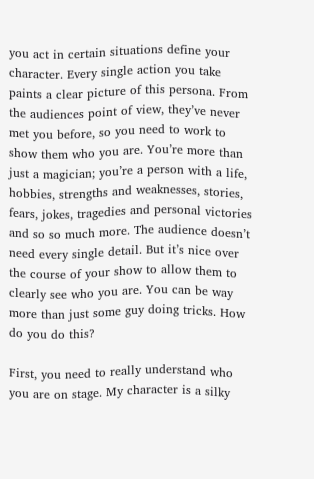you act in certain situations define your character. Every single action you take paints a clear picture of this persona. From the audiences point of view, they’ve never met you before, so you need to work to show them who you are. You’re more than just a magician; you’re a person with a life, hobbies, strengths and weaknesses, stories, fears, jokes, tragedies and personal victories and so so much more. The audience doesn’t need every single detail. But it’s nice over the course of your show to allow them to clearly see who you are. You can be way more than just some guy doing tricks. How do you do this?

First, you need to really understand who you are on stage. My character is a silky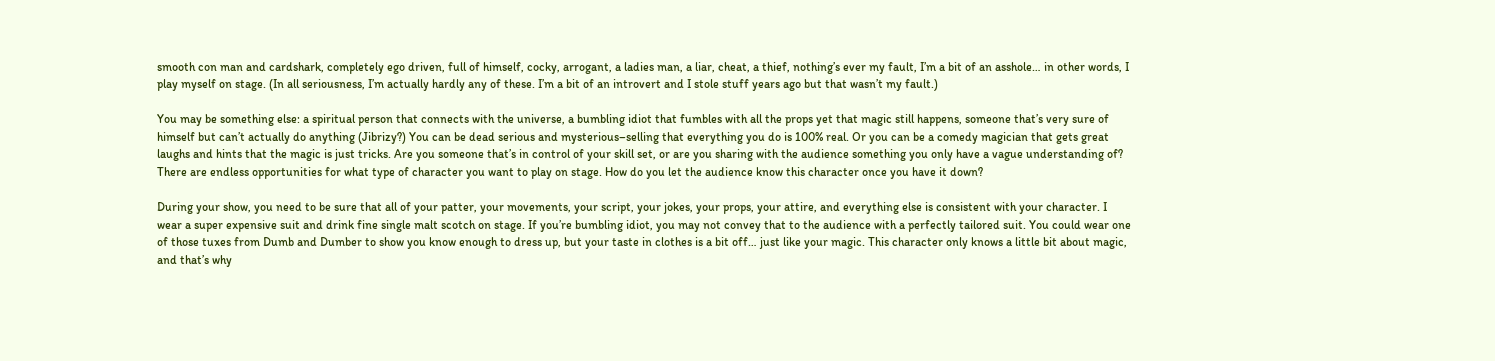smooth con man and cardshark, completely ego driven, full of himself, cocky, arrogant, a ladies man, a liar, cheat, a thief, nothing’s ever my fault, I’m a bit of an asshole… in other words, I play myself on stage. (In all seriousness, I’m actually hardly any of these. I’m a bit of an introvert and I stole stuff years ago but that wasn’t my fault.)

You may be something else: a spiritual person that connects with the universe, a bumbling idiot that fumbles with all the props yet that magic still happens, someone that’s very sure of himself but can’t actually do anything (Jibrizy?) You can be dead serious and mysterious–selling that everything you do is 100% real. Or you can be a comedy magician that gets great laughs and hints that the magic is just tricks. Are you someone that’s in control of your skill set, or are you sharing with the audience something you only have a vague understanding of? There are endless opportunities for what type of character you want to play on stage. How do you let the audience know this character once you have it down?

During your show, you need to be sure that all of your patter, your movements, your script, your jokes, your props, your attire, and everything else is consistent with your character. I wear a super expensive suit and drink fine single malt scotch on stage. If you’re bumbling idiot, you may not convey that to the audience with a perfectly tailored suit. You could wear one of those tuxes from Dumb and Dumber to show you know enough to dress up, but your taste in clothes is a bit off… just like your magic. This character only knows a little bit about magic, and that’s why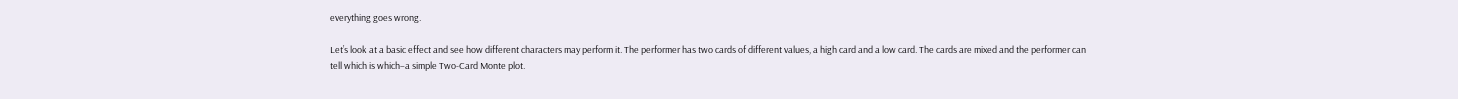everything goes wrong.

Let’s look at a basic effect and see how different characters may perform it. The performer has two cards of different values, a high card and a low card. The cards are mixed and the performer can tell which is which–a simple Two-Card Monte plot.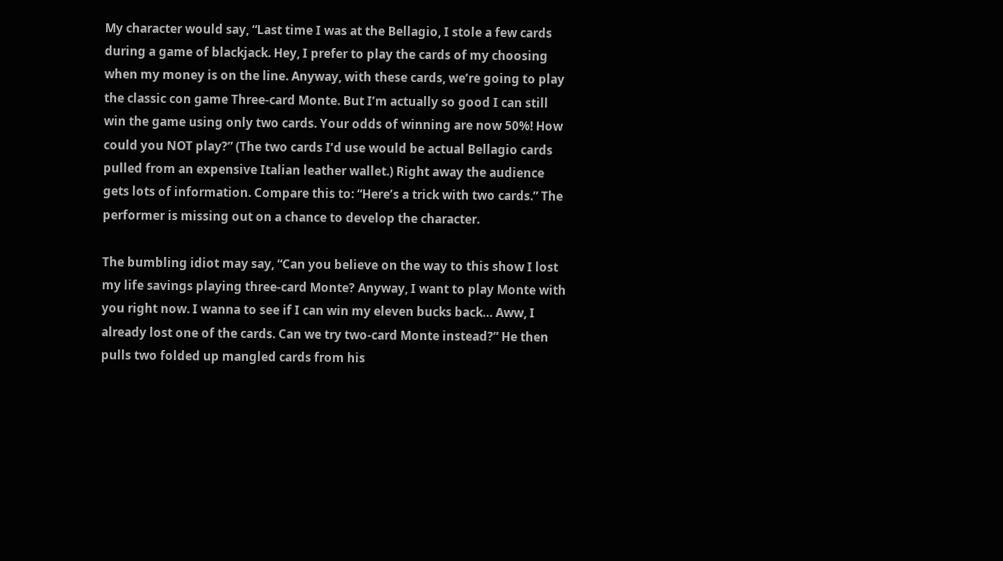My character would say, “Last time I was at the Bellagio, I stole a few cards during a game of blackjack. Hey, I prefer to play the cards of my choosing when my money is on the line. Anyway, with these cards, we’re going to play the classic con game Three-card Monte. But I’m actually so good I can still win the game using only two cards. Your odds of winning are now 50%! How could you NOT play?” (The two cards I’d use would be actual Bellagio cards pulled from an expensive Italian leather wallet.) Right away the audience gets lots of information. Compare this to: “Here’s a trick with two cards.” The performer is missing out on a chance to develop the character.

The bumbling idiot may say, “Can you believe on the way to this show I lost my life savings playing three-card Monte? Anyway, I want to play Monte with you right now. I wanna to see if I can win my eleven bucks back… Aww, I already lost one of the cards. Can we try two-card Monte instead?” He then pulls two folded up mangled cards from his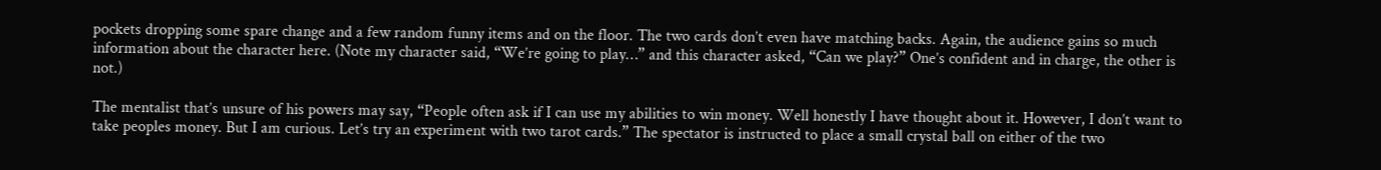pockets dropping some spare change and a few random funny items and on the floor. The two cards don’t even have matching backs. Again, the audience gains so much information about the character here. (Note my character said, “We’re going to play…” and this character asked, “Can we play?” One’s confident and in charge, the other is not.)

The mentalist that’s unsure of his powers may say, “People often ask if I can use my abilities to win money. Well honestly I have thought about it. However, I don’t want to take peoples money. But I am curious. Let’s try an experiment with two tarot cards.” The spectator is instructed to place a small crystal ball on either of the two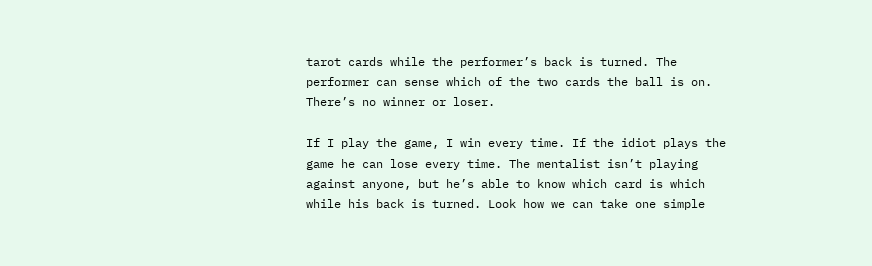tarot cards while the performer’s back is turned. The performer can sense which of the two cards the ball is on. There’s no winner or loser.

If I play the game, I win every time. If the idiot plays the game he can lose every time. The mentalist isn’t playing against anyone, but he’s able to know which card is which while his back is turned. Look how we can take one simple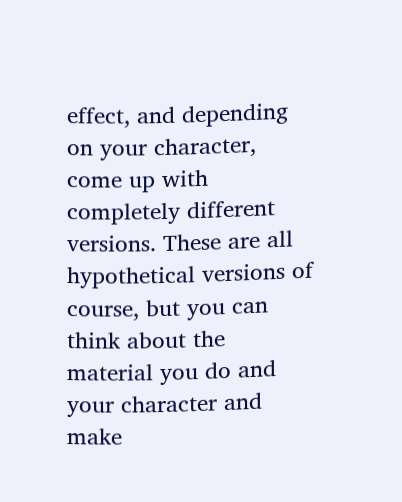effect, and depending on your character, come up with completely different versions. These are all hypothetical versions of course, but you can think about the material you do and your character and make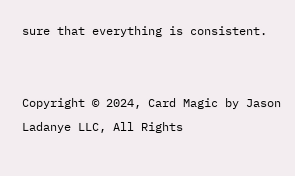sure that everything is consistent.


Copyright © 2024, Card Magic by Jason Ladanye LLC, All Rights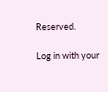Reserved.

Log in with your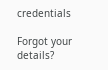credentials

Forgot your details?